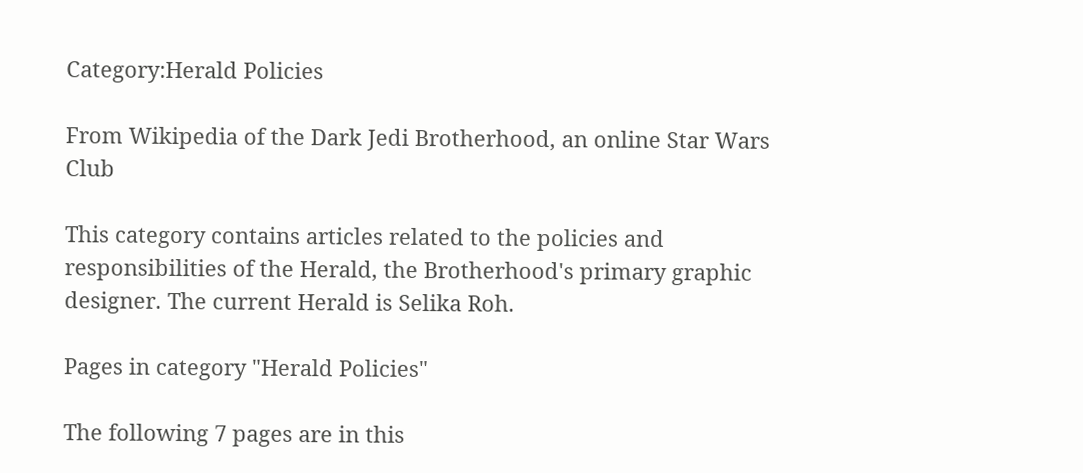Category:Herald Policies

From Wikipedia of the Dark Jedi Brotherhood, an online Star Wars Club

This category contains articles related to the policies and responsibilities of the Herald, the Brotherhood's primary graphic designer. The current Herald is Selika Roh.

Pages in category "Herald Policies"

The following 7 pages are in this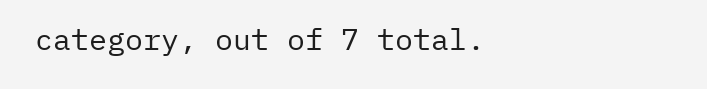category, out of 7 total.